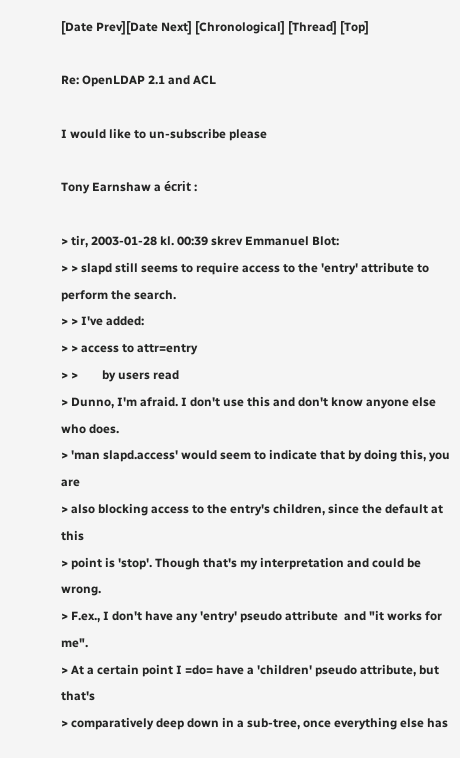[Date Prev][Date Next] [Chronological] [Thread] [Top]

Re: OpenLDAP 2.1 and ACL

I would like to un-subscribe please

Tony Earnshaw a écrit :

> tir, 2003-01-28 kl. 00:39 skrev Emmanuel Blot:
> > slapd still seems to require access to the 'entry' attribute to perform the search.
> > I've added:
> > access to attr=entry
> >        by users read
> Dunno, I'm afraid. I don't use this and don't know anyone else who does.
> 'man slapd.access' would seem to indicate that by doing this, you are
> also blocking access to the entry's children, since the default at this
> point is 'stop'. Though that's my interpretation and could be wrong.
> F.ex., I don't have any 'entry' pseudo attribute  and "it works for me".
> At a certain point I =do= have a 'children' pseudo attribute, but that's
> comparatively deep down in a sub-tree, once everything else has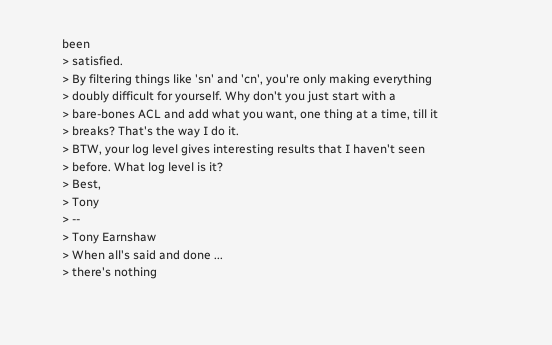been
> satisfied.
> By filtering things like 'sn' and 'cn', you're only making everything
> doubly difficult for yourself. Why don't you just start with a
> bare-bones ACL and add what you want, one thing at a time, till it
> breaks? That's the way I do it.
> BTW, your log level gives interesting results that I haven't seen
> before. What log level is it?
> Best,
> Tony
> --
> Tony Earnshaw
> When all's said and done ...
> there's nothing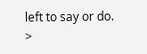left to say or do.
>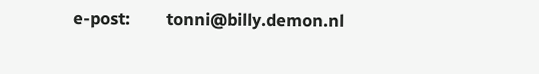e-post:         tonni@billy.demon.nl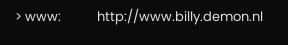> www:            http://www.billy.demon.nl